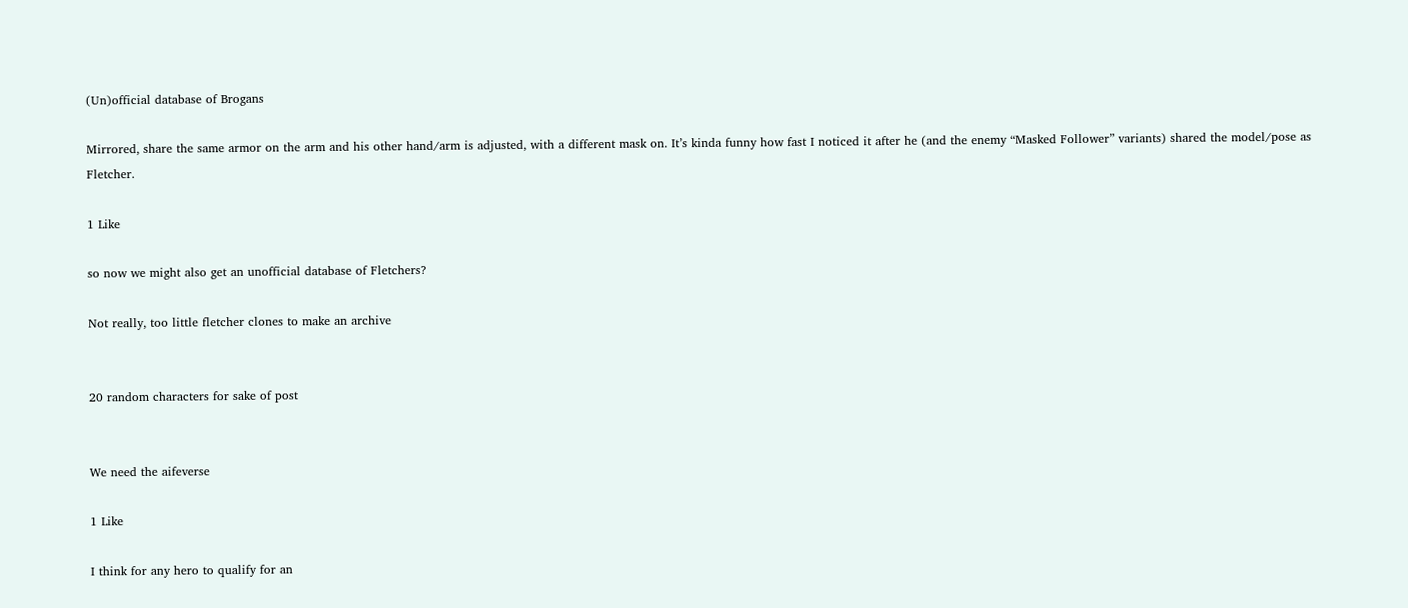(Un)official database of Brogans

Mirrored, share the same armor on the arm and his other hand/arm is adjusted, with a different mask on. It’s kinda funny how fast I noticed it after he (and the enemy “Masked Follower” variants) shared the model/pose as Fletcher.

1 Like

so now we might also get an unofficial database of Fletchers?

Not really, too little fletcher clones to make an archive


20 random characters for sake of post


We need the aifeverse

1 Like

I think for any hero to qualify for an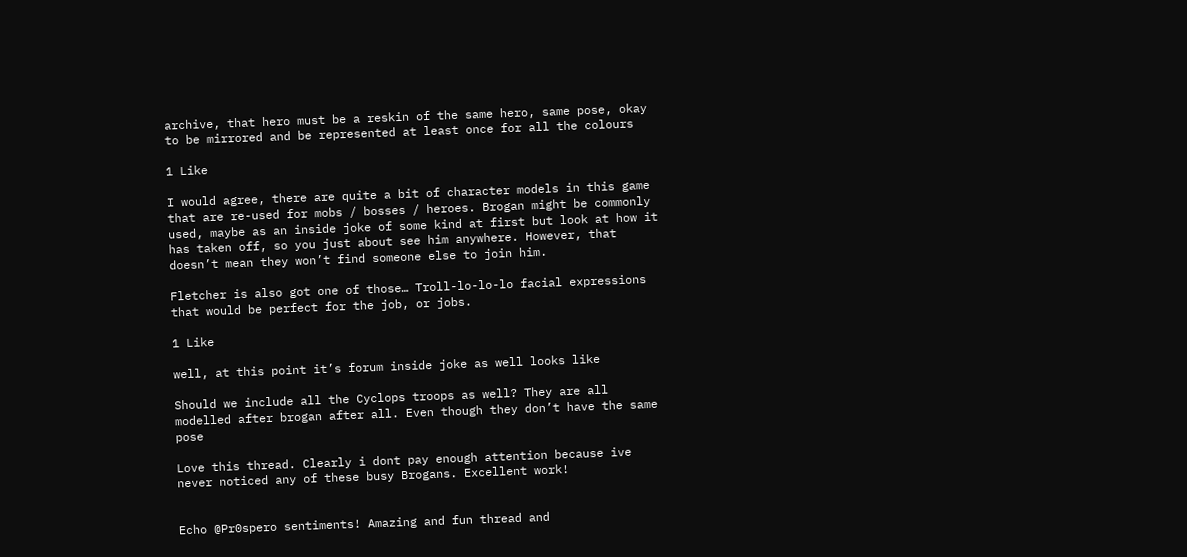archive, that hero must be a reskin of the same hero, same pose, okay to be mirrored and be represented at least once for all the colours

1 Like

I would agree, there are quite a bit of character models in this game that are re-used for mobs / bosses / heroes. Brogan might be commonly used, maybe as an inside joke of some kind at first but look at how it has taken off, so you just about see him anywhere. However, that doesn’t mean they won’t find someone else to join him.

Fletcher is also got one of those… Troll-lo-lo-lo facial expressions that would be perfect for the job, or jobs.

1 Like

well, at this point it’s forum inside joke as well looks like

Should we include all the Cyclops troops as well? They are all modelled after brogan after all. Even though they don’t have the same pose

Love this thread. Clearly i dont pay enough attention because ive never noticed any of these busy Brogans. Excellent work!


Echo @Pr0spero sentiments! Amazing and fun thread and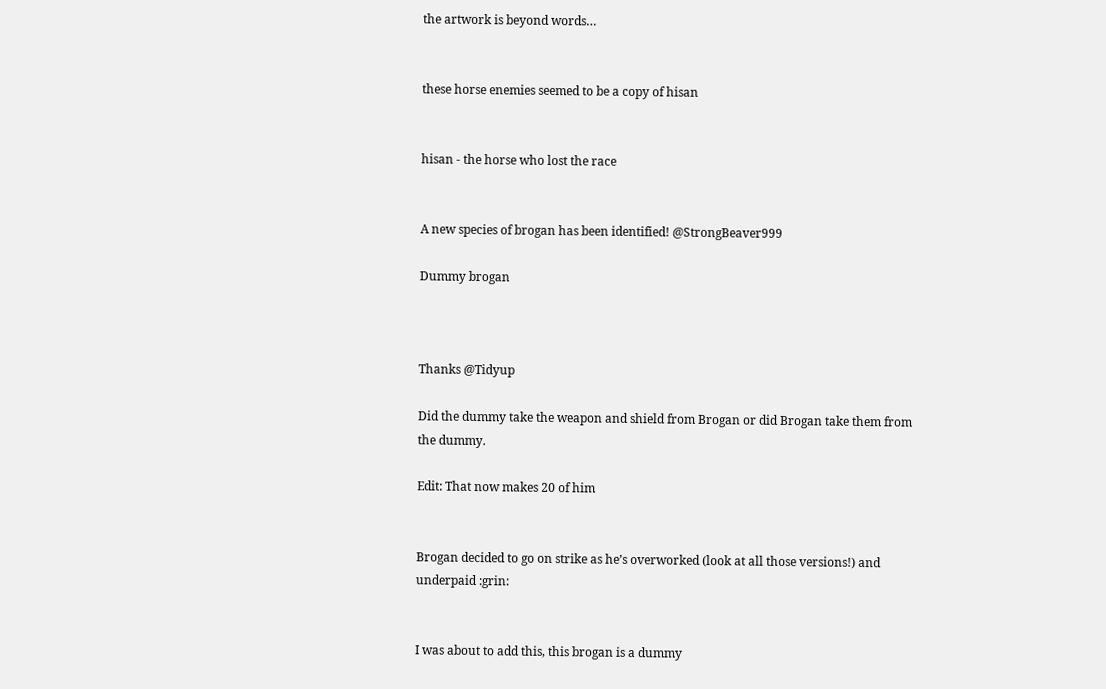the artwork is beyond words…


these horse enemies seemed to be a copy of hisan


hisan - the horse who lost the race


A new species of brogan has been identified! @StrongBeaver999

Dummy brogan



Thanks @Tidyup

Did the dummy take the weapon and shield from Brogan or did Brogan take them from the dummy.

Edit: That now makes 20 of him


Brogan decided to go on strike as he’s overworked (look at all those versions!) and underpaid :grin:


I was about to add this, this brogan is a dummy